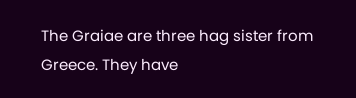The Graiae are three hag sister from Greece. They have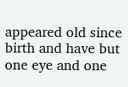appeared old since birth and have but one eye and one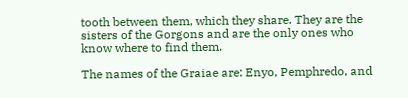tooth between them, which they share. They are the sisters of the Gorgons and are the only ones who know where to find them.

The names of the Graiae are: Enyo, Pemphredo, and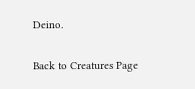Deino.

Back to Creatures Page